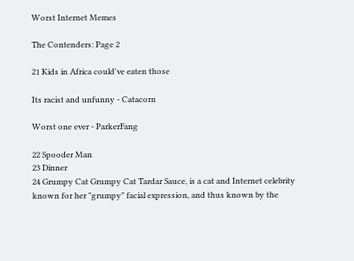Worst Internet Memes

The Contenders: Page 2

21 Kids in Africa could've eaten those

Its racist and unfunny - Catacorn

Worst one ever - ParkerFang

22 Spooder Man
23 Dinner
24 Grumpy Cat Grumpy Cat Tardar Sauce, is a cat and Internet celebrity known for her "grumpy" facial expression, and thus known by the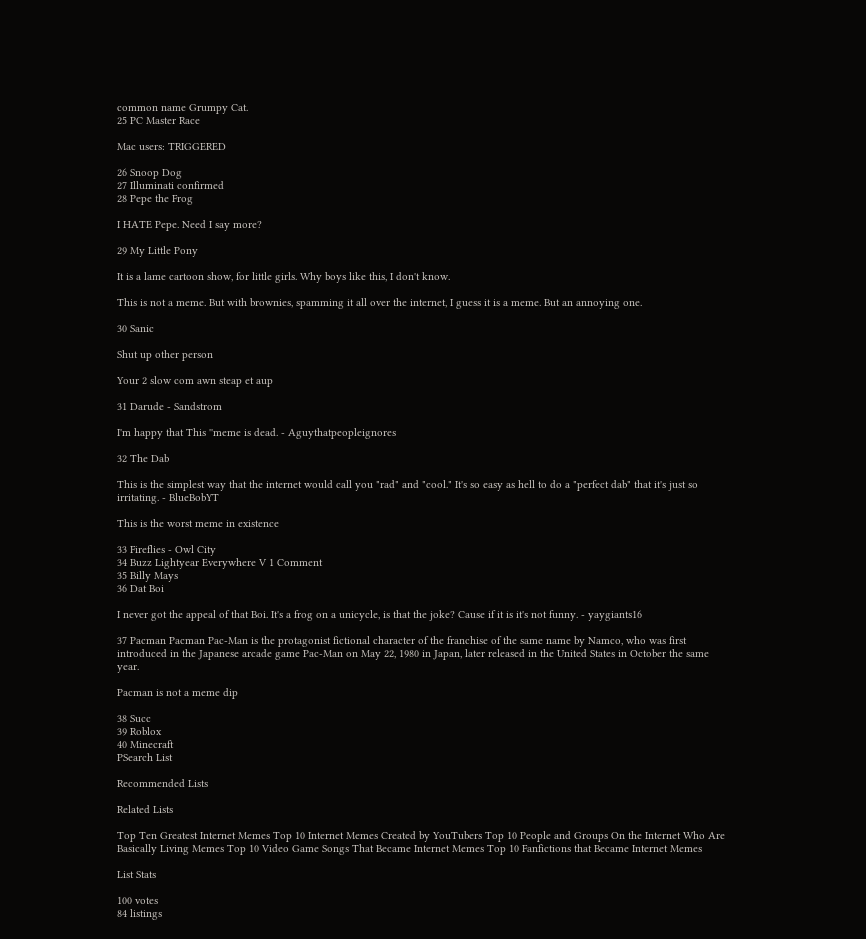common name Grumpy Cat.
25 PC Master Race

Mac users: TRIGGERED

26 Snoop Dog
27 Illuminati confirmed
28 Pepe the Frog

I HATE Pepe. Need I say more?

29 My Little Pony

It is a lame cartoon show, for little girls. Why boys like this, I don't know.

This is not a meme. But with brownies, spamming it all over the internet, I guess it is a meme. But an annoying one.

30 Sanic

Shut up other person

Your 2 slow com awn steap et aup

31 Darude - Sandstrom

I'm happy that This ''meme is dead. - Aguythatpeopleignores

32 The Dab

This is the simplest way that the internet would call you "rad" and "cool." It's so easy as hell to do a "perfect dab" that it's just so irritating. - BlueBobYT

This is the worst meme in existence

33 Fireflies - Owl City
34 Buzz Lightyear Everywhere V 1 Comment
35 Billy Mays
36 Dat Boi

I never got the appeal of that Boi. It's a frog on a unicycle, is that the joke? Cause if it is it's not funny. - yaygiants16

37 Pacman Pacman Pac-Man is the protagonist fictional character of the franchise of the same name by Namco, who was first introduced in the Japanese arcade game Pac-Man on May 22, 1980 in Japan, later released in the United States in October the same year.

Pacman is not a meme dip

38 Succ
39 Roblox
40 Minecraft
PSearch List

Recommended Lists

Related Lists

Top Ten Greatest Internet Memes Top 10 Internet Memes Created by YouTubers Top 10 People and Groups On the Internet Who Are Basically Living Memes Top 10 Video Game Songs That Became Internet Memes Top 10 Fanfictions that Became Internet Memes

List Stats

100 votes
84 listings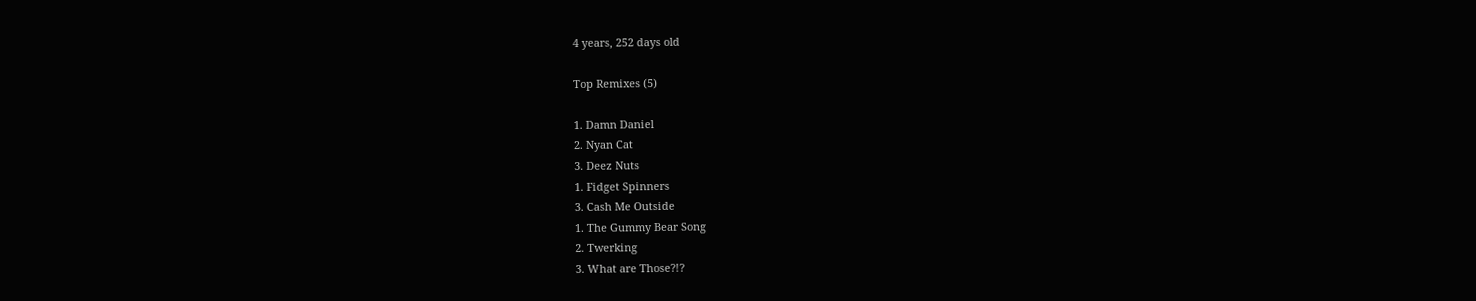4 years, 252 days old

Top Remixes (5)

1. Damn Daniel
2. Nyan Cat
3. Deez Nuts
1. Fidget Spinners
3. Cash Me Outside
1. The Gummy Bear Song
2. Twerking
3. What are Those?!?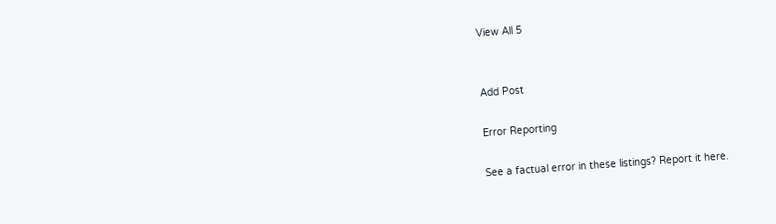View All 5


Add Post

Error Reporting

See a factual error in these listings? Report it here.